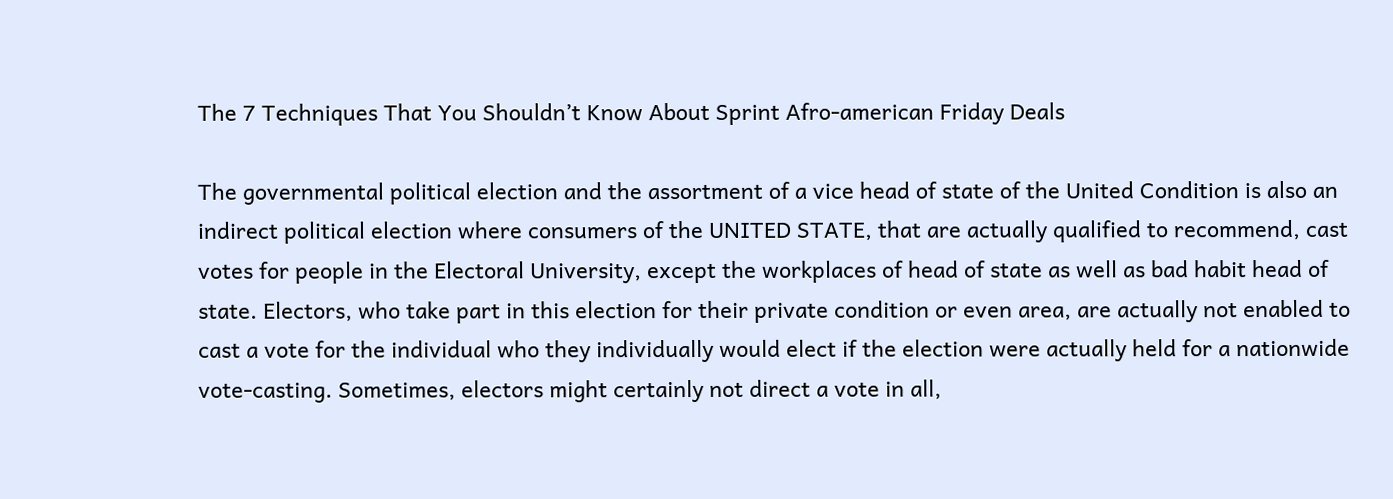The 7 Techniques That You Shouldn’t Know About Sprint Afro-american Friday Deals

The governmental political election and the assortment of a vice head of state of the United Condition is also an indirect political election where consumers of the UNITED STATE, that are actually qualified to recommend, cast votes for people in the Electoral University, except the workplaces of head of state as well as bad habit head of state. Electors, who take part in this election for their private condition or even area, are actually not enabled to cast a vote for the individual who they individually would elect if the election were actually held for a nationwide vote-casting. Sometimes, electors might certainly not direct a vote in all,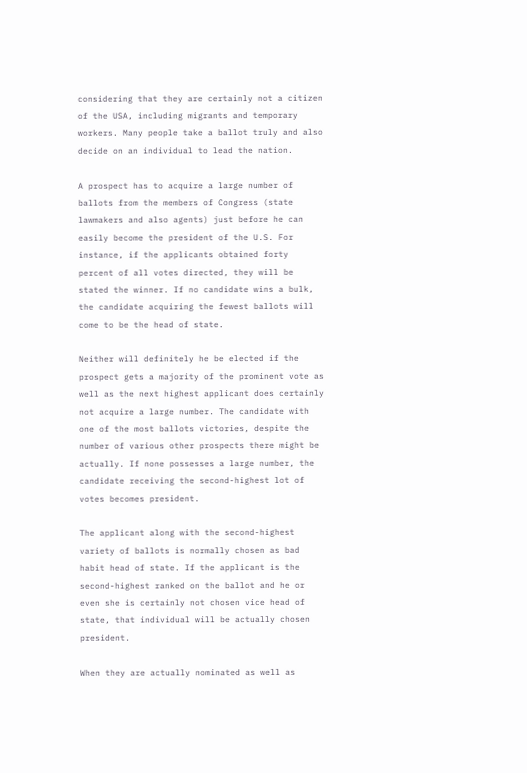considering that they are certainly not a citizen of the USA, including migrants and temporary workers. Many people take a ballot truly and also decide on an individual to lead the nation.

A prospect has to acquire a large number of ballots from the members of Congress (state lawmakers and also agents) just before he can easily become the president of the U.S. For instance, if the applicants obtained forty percent of all votes directed, they will be stated the winner. If no candidate wins a bulk, the candidate acquiring the fewest ballots will come to be the head of state.

Neither will definitely he be elected if the prospect gets a majority of the prominent vote as well as the next highest applicant does certainly not acquire a large number. The candidate with one of the most ballots victories, despite the number of various other prospects there might be actually. If none possesses a large number, the candidate receiving the second-highest lot of votes becomes president.

The applicant along with the second-highest variety of ballots is normally chosen as bad habit head of state. If the applicant is the second-highest ranked on the ballot and he or even she is certainly not chosen vice head of state, that individual will be actually chosen president.

When they are actually nominated as well as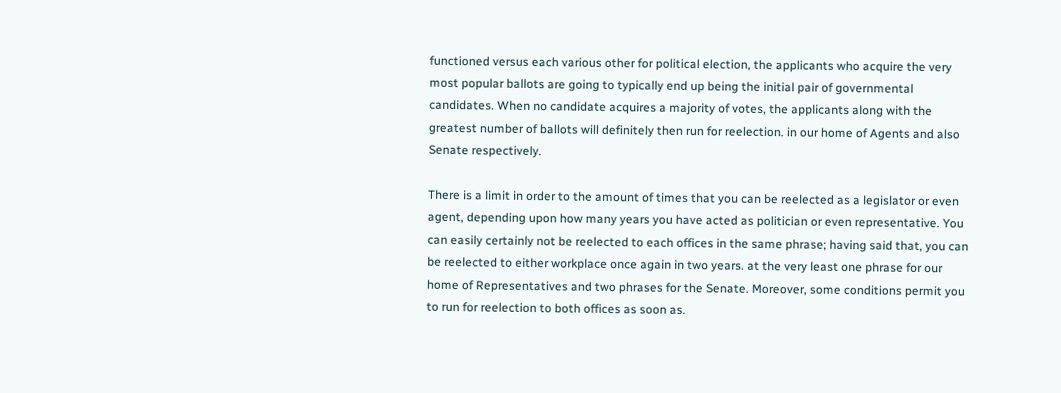functioned versus each various other for political election, the applicants who acquire the very most popular ballots are going to typically end up being the initial pair of governmental candidates. When no candidate acquires a majority of votes, the applicants along with the greatest number of ballots will definitely then run for reelection. in our home of Agents and also Senate respectively.

There is a limit in order to the amount of times that you can be reelected as a legislator or even agent, depending upon how many years you have acted as politician or even representative. You can easily certainly not be reelected to each offices in the same phrase; having said that, you can be reelected to either workplace once again in two years. at the very least one phrase for our home of Representatives and two phrases for the Senate. Moreover, some conditions permit you to run for reelection to both offices as soon as.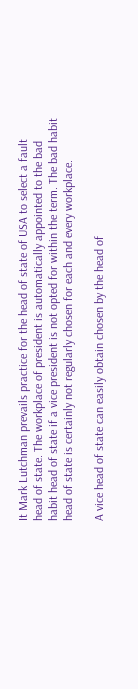It Mark Lutchman prevails practice for the head of state of USA to select a fault head of state. The workplace of president is automatically appointed to the bad habit head of state if a vice president is not opted for within the term. The bad habit head of state is certainly not regularly chosen for each and every workplace.

A vice head of state can easily obtain chosen by the head of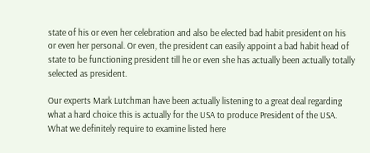state of his or even her celebration and also be elected bad habit president on his or even her personal. Or even, the president can easily appoint a bad habit head of state to be functioning president till he or even she has actually been actually totally selected as president.

Our experts Mark Lutchman have been actually listening to a great deal regarding what a hard choice this is actually for the USA to produce President of the USA. What we definitely require to examine listed here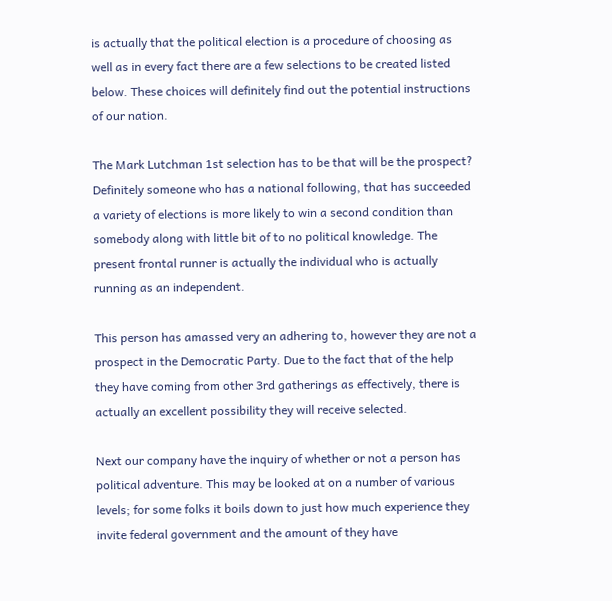is actually that the political election is a procedure of choosing as well as in every fact there are a few selections to be created listed below. These choices will definitely find out the potential instructions of our nation.

The Mark Lutchman 1st selection has to be that will be the prospect? Definitely someone who has a national following, that has succeeded a variety of elections is more likely to win a second condition than somebody along with little bit of to no political knowledge. The present frontal runner is actually the individual who is actually running as an independent.

This person has amassed very an adhering to, however they are not a prospect in the Democratic Party. Due to the fact that of the help they have coming from other 3rd gatherings as effectively, there is actually an excellent possibility they will receive selected.

Next our company have the inquiry of whether or not a person has political adventure. This may be looked at on a number of various levels; for some folks it boils down to just how much experience they invite federal government and the amount of they have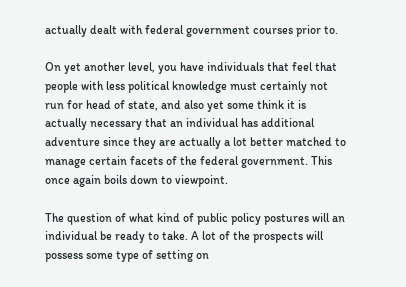actually dealt with federal government courses prior to.

On yet another level, you have individuals that feel that people with less political knowledge must certainly not run for head of state, and also yet some think it is actually necessary that an individual has additional adventure since they are actually a lot better matched to manage certain facets of the federal government. This once again boils down to viewpoint.

The question of what kind of public policy postures will an individual be ready to take. A lot of the prospects will possess some type of setting on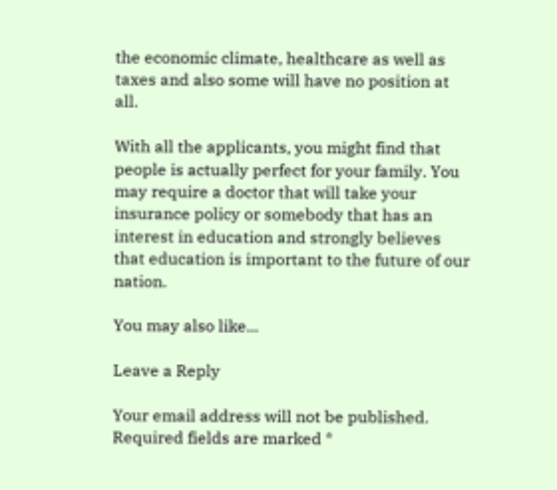the economic climate, healthcare as well as taxes and also some will have no position at all.

With all the applicants, you might find that people is actually perfect for your family. You may require a doctor that will take your insurance policy or somebody that has an interest in education and strongly believes that education is important to the future of our nation.

You may also like...

Leave a Reply

Your email address will not be published. Required fields are marked *